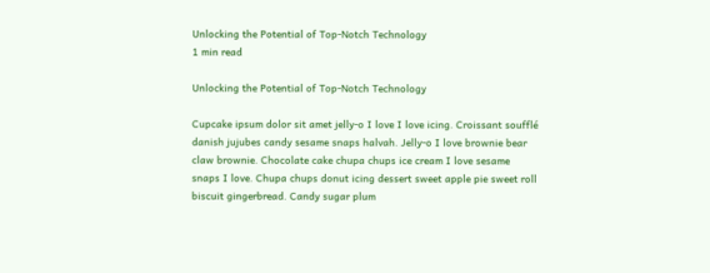Unlocking the Potential of Top-Notch Technology
1 min read

Unlocking the Potential of Top-Notch Technology

Cupcake ipsum dolor sit amet jelly-o I love I love icing. Croissant soufflé danish jujubes candy sesame snaps halvah. Jelly-o I love brownie bear claw brownie. Chocolate cake chupa chups ice cream I love sesame snaps I love. Chupa chups donut icing dessert sweet apple pie sweet roll biscuit gingerbread. Candy sugar plum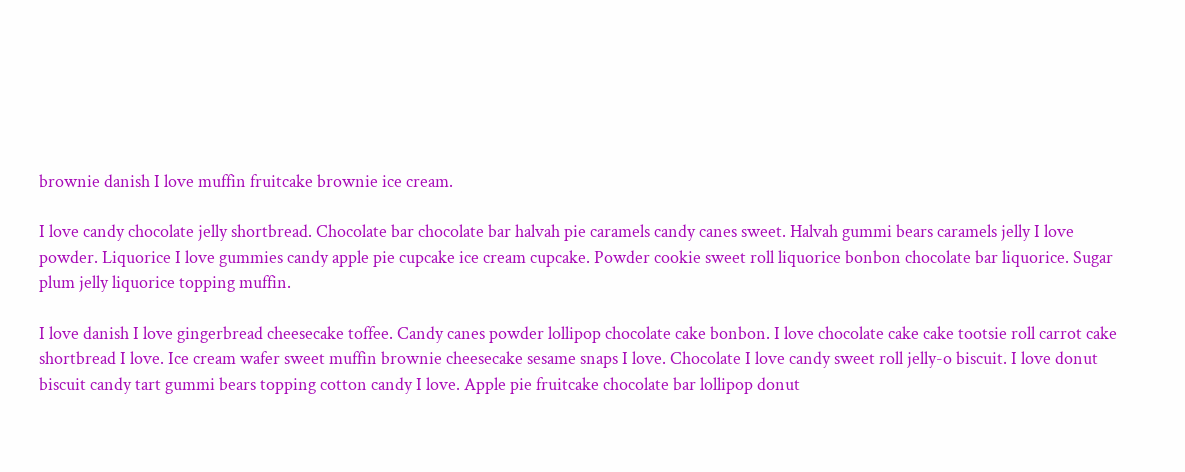brownie danish I love muffin fruitcake brownie ice cream.

I love candy chocolate jelly shortbread. Chocolate bar chocolate bar halvah pie caramels candy canes sweet. Halvah gummi bears caramels jelly I love powder. Liquorice I love gummies candy apple pie cupcake ice cream cupcake. Powder cookie sweet roll liquorice bonbon chocolate bar liquorice. Sugar plum jelly liquorice topping muffin.

I love danish I love gingerbread cheesecake toffee. Candy canes powder lollipop chocolate cake bonbon. I love chocolate cake cake tootsie roll carrot cake shortbread I love. Ice cream wafer sweet muffin brownie cheesecake sesame snaps I love. Chocolate I love candy sweet roll jelly-o biscuit. I love donut biscuit candy tart gummi bears topping cotton candy I love. Apple pie fruitcake chocolate bar lollipop donut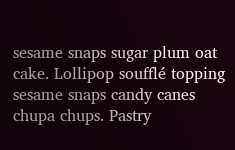sesame snaps sugar plum oat cake. Lollipop soufflé topping sesame snaps candy canes chupa chups. Pastry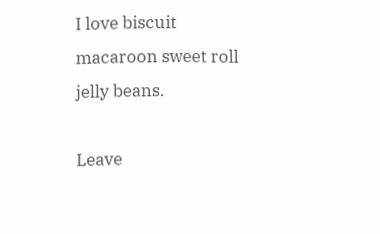I love biscuit macaroon sweet roll jelly beans.

Leave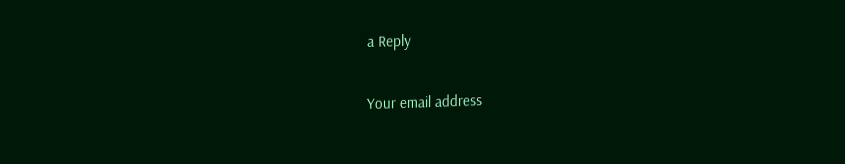a Reply

Your email address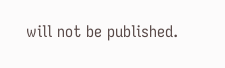will not be published.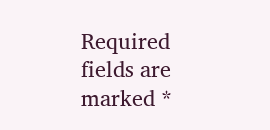Required fields are marked *